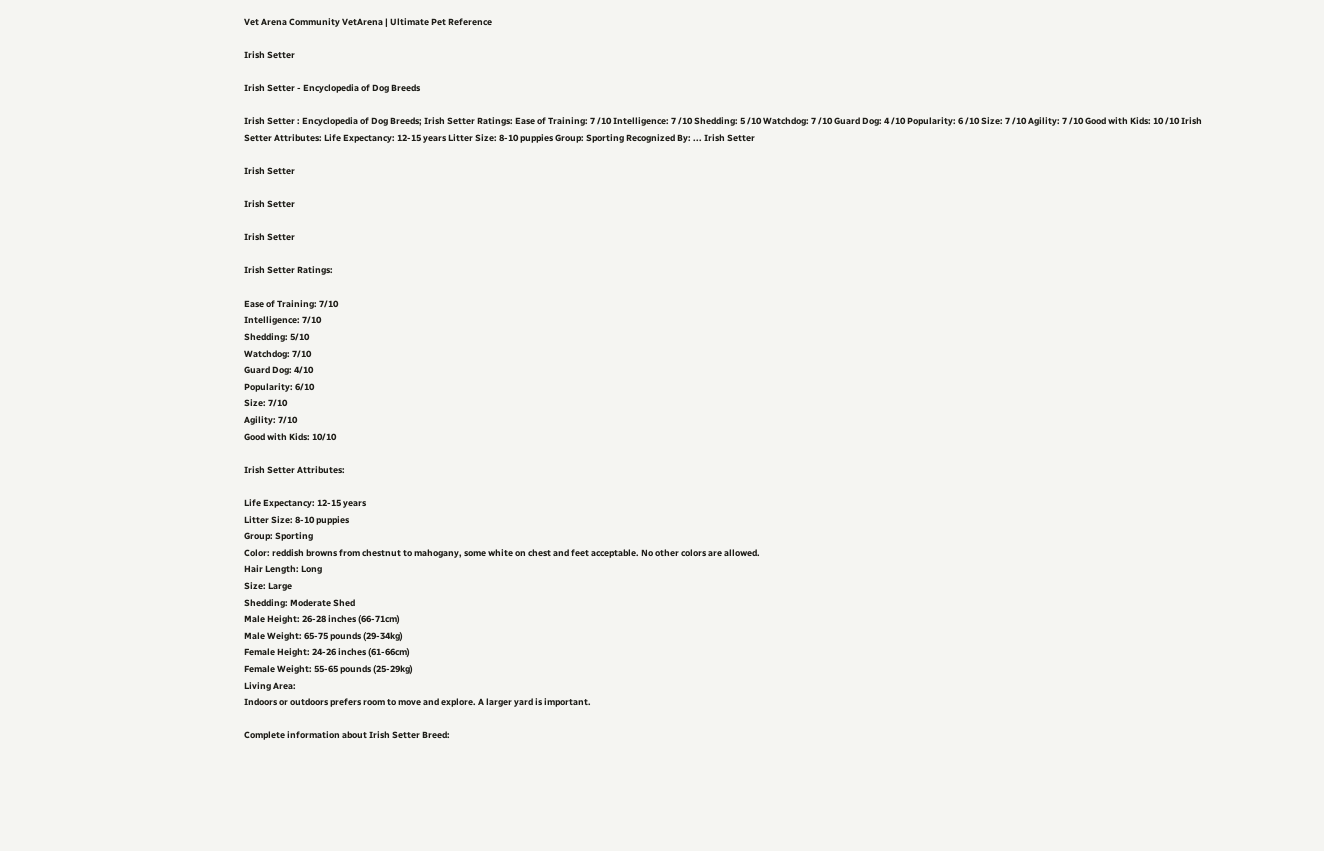Vet Arena Community VetArena | Ultimate Pet Reference

Irish Setter

Irish Setter - Encyclopedia of Dog Breeds

Irish Setter : Encyclopedia of Dog Breeds; Irish Setter Ratings: Ease of Training: 7 /10 Intelligence: 7 /10 Shedding: 5 /10 Watchdog: 7 /10 Guard Dog: 4 /10 Popularity: 6 /10 Size: 7 /10 Agility: 7 /10 Good with Kids: 10 /10 Irish Setter Attributes: Life Expectancy: 12-15 years Litter Size: 8-10 puppies Group: Sporting Recognized By: ... Irish Setter

Irish Setter

Irish Setter

Irish Setter

Irish Setter Ratings:

Ease of Training: 7/10
Intelligence: 7/10
Shedding: 5/10
Watchdog: 7/10
Guard Dog: 4/10
Popularity: 6/10
Size: 7/10
Agility: 7/10
Good with Kids: 10/10

Irish Setter Attributes:

Life Expectancy: 12-15 years
Litter Size: 8-10 puppies
Group: Sporting
Color: reddish browns from chestnut to mahogany, some white on chest and feet acceptable. No other colors are allowed.
Hair Length: Long
Size: Large
Shedding: Moderate Shed
Male Height: 26-28 inches (66-71cm)
Male Weight: 65-75 pounds (29-34kg)
Female Height: 24-26 inches (61-66cm)
Female Weight: 55-65 pounds (25-29kg)
Living Area:
Indoors or outdoors prefers room to move and explore. A larger yard is important.

Complete information about Irish Setter Breed: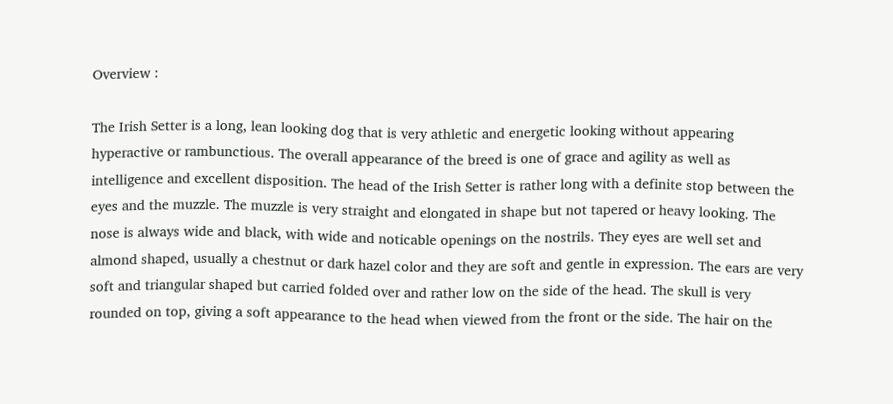Overview :

The Irish Setter is a long, lean looking dog that is very athletic and energetic looking without appearing hyperactive or rambunctious. The overall appearance of the breed is one of grace and agility as well as intelligence and excellent disposition. The head of the Irish Setter is rather long with a definite stop between the eyes and the muzzle. The muzzle is very straight and elongated in shape but not tapered or heavy looking. The nose is always wide and black, with wide and noticable openings on the nostrils. They eyes are well set and almond shaped, usually a chestnut or dark hazel color and they are soft and gentle in expression. The ears are very soft and triangular shaped but carried folded over and rather low on the side of the head. The skull is very rounded on top, giving a soft appearance to the head when viewed from the front or the side. The hair on the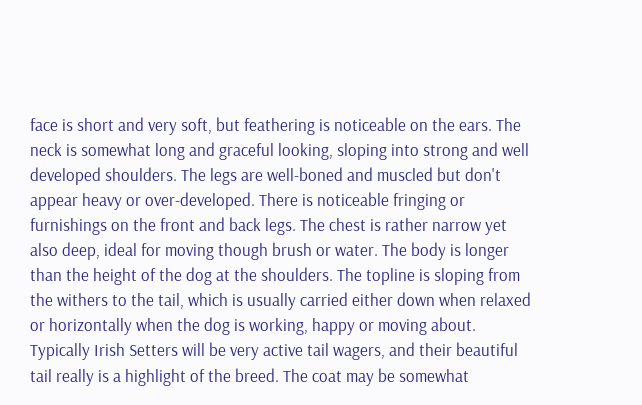face is short and very soft, but feathering is noticeable on the ears. The neck is somewhat long and graceful looking, sloping into strong and well developed shoulders. The legs are well-boned and muscled but don't appear heavy or over-developed. There is noticeable fringing or furnishings on the front and back legs. The chest is rather narrow yet also deep, ideal for moving though brush or water. The body is longer than the height of the dog at the shoulders. The topline is sloping from the withers to the tail, which is usually carried either down when relaxed or horizontally when the dog is working, happy or moving about. Typically Irish Setters will be very active tail wagers, and their beautiful tail really is a highlight of the breed. The coat may be somewhat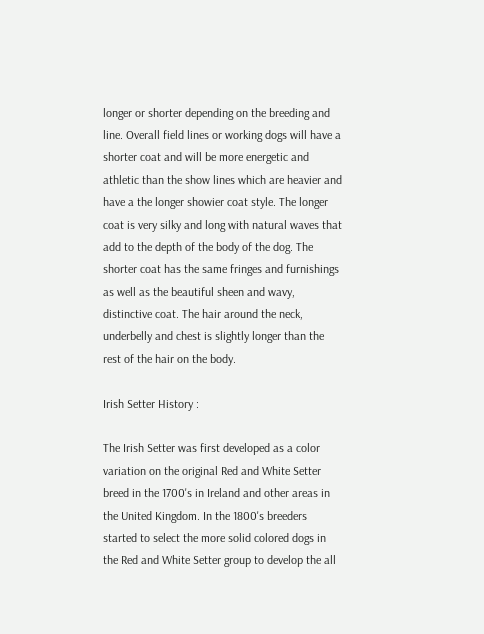longer or shorter depending on the breeding and line. Overall field lines or working dogs will have a shorter coat and will be more energetic and athletic than the show lines which are heavier and have a the longer showier coat style. The longer coat is very silky and long with natural waves that add to the depth of the body of the dog. The shorter coat has the same fringes and furnishings as well as the beautiful sheen and wavy, distinctive coat. The hair around the neck, underbelly and chest is slightly longer than the rest of the hair on the body.

Irish Setter History :

The Irish Setter was first developed as a color variation on the original Red and White Setter breed in the 1700's in Ireland and other areas in the United Kingdom. In the 1800's breeders started to select the more solid colored dogs in the Red and White Setter group to develop the all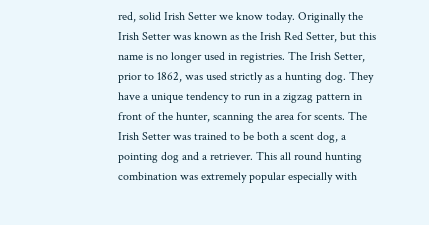red, solid Irish Setter we know today. Originally the Irish Setter was known as the Irish Red Setter, but this name is no longer used in registries. The Irish Setter, prior to 1862, was used strictly as a hunting dog. They have a unique tendency to run in a zigzag pattern in front of the hunter, scanning the area for scents. The Irish Setter was trained to be both a scent dog, a pointing dog and a retriever. This all round hunting combination was extremely popular especially with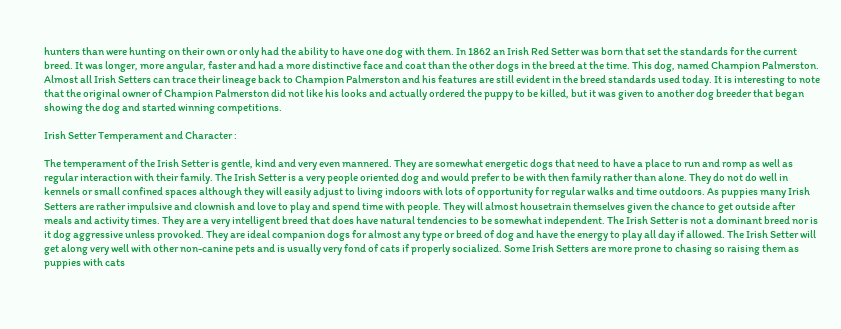hunters than were hunting on their own or only had the ability to have one dog with them. In 1862 an Irish Red Setter was born that set the standards for the current breed. It was longer, more angular, faster and had a more distinctive face and coat than the other dogs in the breed at the time. This dog, named Champion Palmerston. Almost all Irish Setters can trace their lineage back to Champion Palmerston and his features are still evident in the breed standards used today. It is interesting to note that the original owner of Champion Palmerston did not like his looks and actually ordered the puppy to be killed, but it was given to another dog breeder that began showing the dog and started winning competitions.

Irish Setter Temperament and Character :

The temperament of the Irish Setter is gentle, kind and very even mannered. They are somewhat energetic dogs that need to have a place to run and romp as well as regular interaction with their family. The Irish Setter is a very people oriented dog and would prefer to be with then family rather than alone. They do not do well in kennels or small confined spaces although they will easily adjust to living indoors with lots of opportunity for regular walks and time outdoors. As puppies many Irish Setters are rather impulsive and clownish and love to play and spend time with people. They will almost housetrain themselves given the chance to get outside after meals and activity times. They are a very intelligent breed that does have natural tendencies to be somewhat independent. The Irish Setter is not a dominant breed nor is it dog aggressive unless provoked. They are ideal companion dogs for almost any type or breed of dog and have the energy to play all day if allowed. The Irish Setter will get along very well with other non-canine pets and is usually very fond of cats if properly socialized. Some Irish Setters are more prone to chasing so raising them as puppies with cats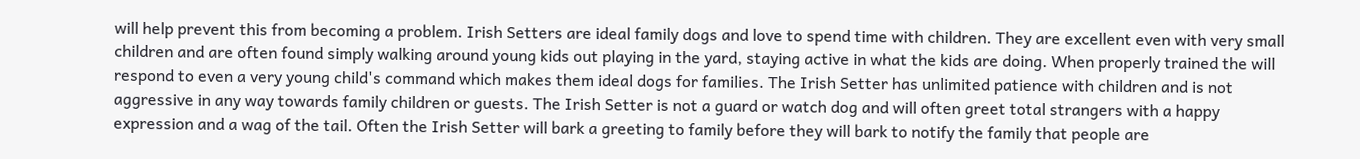will help prevent this from becoming a problem. Irish Setters are ideal family dogs and love to spend time with children. They are excellent even with very small children and are often found simply walking around young kids out playing in the yard, staying active in what the kids are doing. When properly trained the will respond to even a very young child's command which makes them ideal dogs for families. The Irish Setter has unlimited patience with children and is not aggressive in any way towards family children or guests. The Irish Setter is not a guard or watch dog and will often greet total strangers with a happy expression and a wag of the tail. Often the Irish Setter will bark a greeting to family before they will bark to notify the family that people are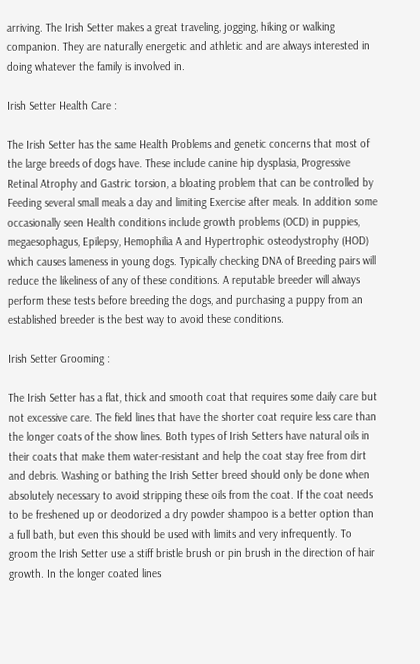arriving. The Irish Setter makes a great traveling, jogging, hiking or walking companion. They are naturally energetic and athletic and are always interested in doing whatever the family is involved in.

Irish Setter Health Care :

The Irish Setter has the same Health Problems and genetic concerns that most of the large breeds of dogs have. These include canine hip dysplasia, Progressive Retinal Atrophy and Gastric torsion, a bloating problem that can be controlled by Feeding several small meals a day and limiting Exercise after meals. In addition some occasionally seen Health conditions include growth problems (OCD) in puppies, megaesophagus, Epilepsy, Hemophilia A and Hypertrophic osteodystrophy (HOD) which causes lameness in young dogs. Typically checking DNA of Breeding pairs will reduce the likeliness of any of these conditions. A reputable breeder will always perform these tests before breeding the dogs, and purchasing a puppy from an established breeder is the best way to avoid these conditions.

Irish Setter Grooming :

The Irish Setter has a flat, thick and smooth coat that requires some daily care but not excessive care. The field lines that have the shorter coat require less care than the longer coats of the show lines. Both types of Irish Setters have natural oils in their coats that make them water-resistant and help the coat stay free from dirt and debris. Washing or bathing the Irish Setter breed should only be done when absolutely necessary to avoid stripping these oils from the coat. If the coat needs to be freshened up or deodorized a dry powder shampoo is a better option than a full bath, but even this should be used with limits and very infrequently. To groom the Irish Setter use a stiff bristle brush or pin brush in the direction of hair growth. In the longer coated lines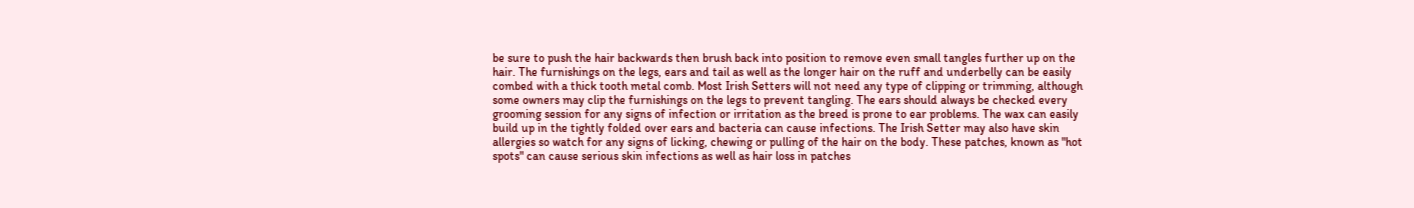be sure to push the hair backwards then brush back into position to remove even small tangles further up on the hair. The furnishings on the legs, ears and tail as well as the longer hair on the ruff and underbelly can be easily combed with a thick tooth metal comb. Most Irish Setters will not need any type of clipping or trimming, although some owners may clip the furnishings on the legs to prevent tangling. The ears should always be checked every grooming session for any signs of infection or irritation as the breed is prone to ear problems. The wax can easily build up in the tightly folded over ears and bacteria can cause infections. The Irish Setter may also have skin allergies so watch for any signs of licking, chewing or pulling of the hair on the body. These patches, known as "hot spots" can cause serious skin infections as well as hair loss in patches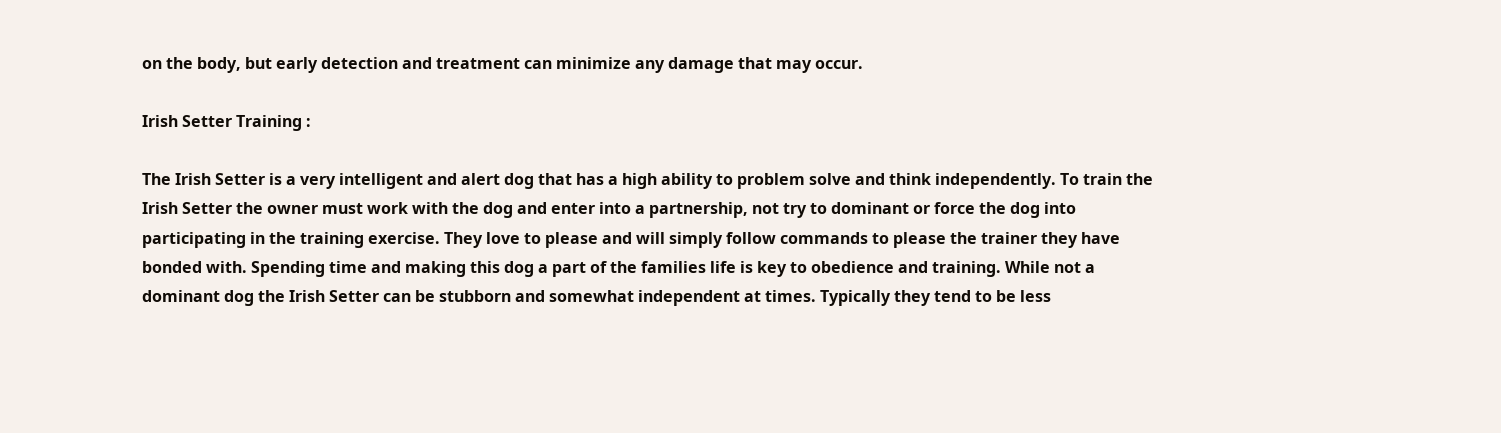on the body, but early detection and treatment can minimize any damage that may occur.

Irish Setter Training :

The Irish Setter is a very intelligent and alert dog that has a high ability to problem solve and think independently. To train the Irish Setter the owner must work with the dog and enter into a partnership, not try to dominant or force the dog into participating in the training exercise. They love to please and will simply follow commands to please the trainer they have bonded with. Spending time and making this dog a part of the families life is key to obedience and training. While not a dominant dog the Irish Setter can be stubborn and somewhat independent at times. Typically they tend to be less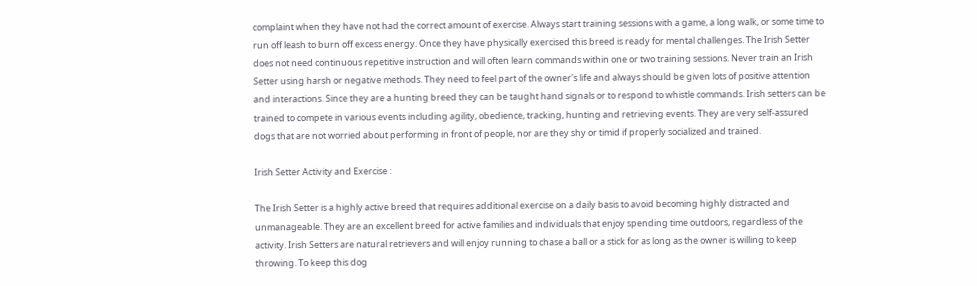complaint when they have not had the correct amount of exercise. Always start training sessions with a game, a long walk, or some time to run off leash to burn off excess energy. Once they have physically exercised this breed is ready for mental challenges. The Irish Setter does not need continuous repetitive instruction and will often learn commands within one or two training sessions. Never train an Irish Setter using harsh or negative methods. They need to feel part of the owner's life and always should be given lots of positive attention and interactions. Since they are a hunting breed they can be taught hand signals or to respond to whistle commands. Irish setters can be trained to compete in various events including agility, obedience, tracking, hunting and retrieving events. They are very self-assured dogs that are not worried about performing in front of people, nor are they shy or timid if properly socialized and trained.

Irish Setter Activity and Exercise :

The Irish Setter is a highly active breed that requires additional exercise on a daily basis to avoid becoming highly distracted and unmanageable. They are an excellent breed for active families and individuals that enjoy spending time outdoors, regardless of the activity. Irish Setters are natural retrievers and will enjoy running to chase a ball or a stick for as long as the owner is willing to keep throwing. To keep this dog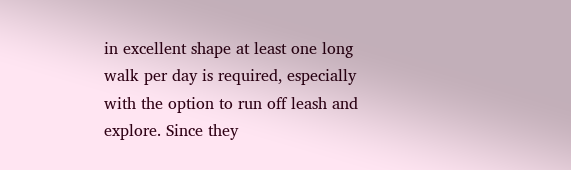in excellent shape at least one long walk per day is required, especially with the option to run off leash and explore. Since they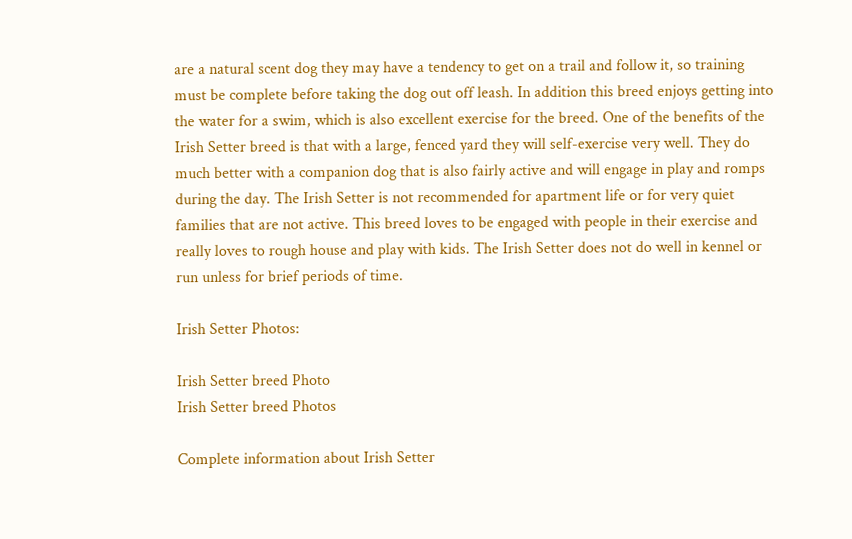are a natural scent dog they may have a tendency to get on a trail and follow it, so training must be complete before taking the dog out off leash. In addition this breed enjoys getting into the water for a swim, which is also excellent exercise for the breed. One of the benefits of the Irish Setter breed is that with a large, fenced yard they will self-exercise very well. They do much better with a companion dog that is also fairly active and will engage in play and romps during the day. The Irish Setter is not recommended for apartment life or for very quiet families that are not active. This breed loves to be engaged with people in their exercise and really loves to rough house and play with kids. The Irish Setter does not do well in kennel or run unless for brief periods of time.

Irish Setter Photos:

Irish Setter breed Photo
Irish Setter breed Photos

Complete information about Irish Setter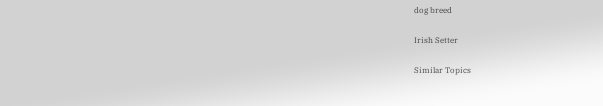dog breed

Irish Setter

Similar Topics